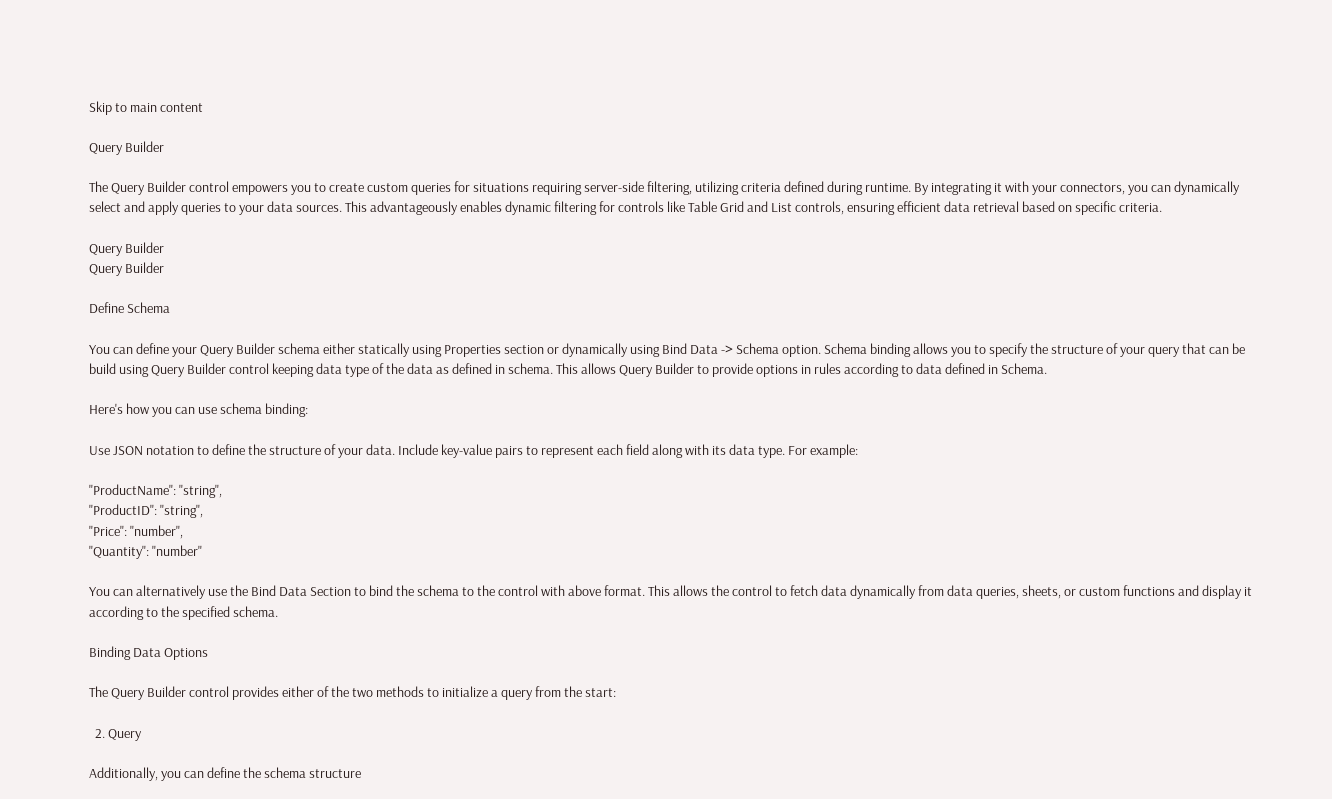Skip to main content

Query Builder

The Query Builder control empowers you to create custom queries for situations requiring server-side filtering, utilizing criteria defined during runtime. By integrating it with your connectors, you can dynamically select and apply queries to your data sources. This advantageously enables dynamic filtering for controls like Table Grid and List controls, ensuring efficient data retrieval based on specific criteria.

Query Builder
Query Builder

Define Schema

You can define your Query Builder schema either statically using Properties section or dynamically using Bind Data -> Schema option. Schema binding allows you to specify the structure of your query that can be build using Query Builder control keeping data type of the data as defined in schema. This allows Query Builder to provide options in rules according to data defined in Schema.

Here's how you can use schema binding:

Use JSON notation to define the structure of your data. Include key-value pairs to represent each field along with its data type. For example:

"ProductName": "string",
"ProductID": "string",
"Price": "number",
"Quantity": "number"

You can alternatively use the Bind Data Section to bind the schema to the control with above format. This allows the control to fetch data dynamically from data queries, sheets, or custom functions and display it according to the specified schema.

Binding Data Options

The Query Builder control provides either of the two methods to initialize a query from the start:

  2. Query

Additionally, you can define the schema structure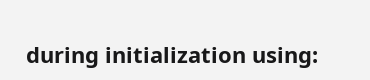during initialization using: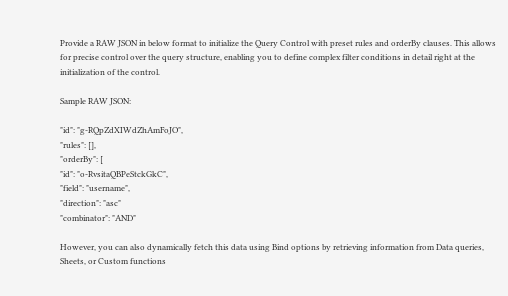Provide a RAW JSON in below format to initialize the Query Control with preset rules and orderBy clauses. This allows for precise control over the query structure, enabling you to define complex filter conditions in detail right at the initialization of the control.

Sample RAW JSON:

"id": "g-RQpZdXIWdZhAmFoJO",
"rules": [],
"orderBy": [
"id": "o-RvsitaQBPeStckGkC",
"field": "username",
"direction": "asc"
"combinator": "AND"

However, you can also dynamically fetch this data using Bind options by retrieving information from Data queries, Sheets, or Custom functions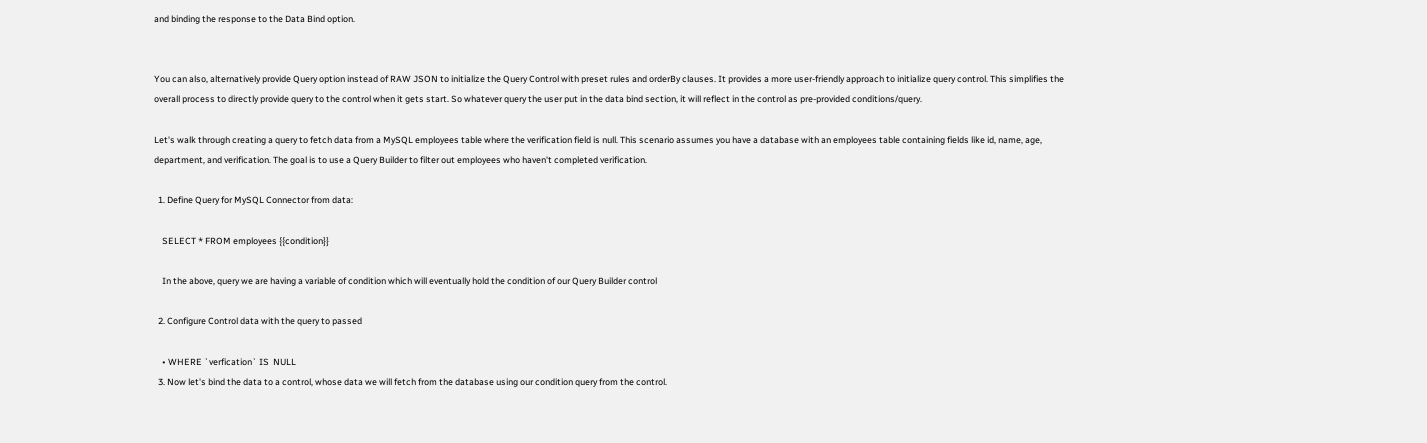and binding the response to the Data Bind option.


You can also, alternatively provide Query option instead of RAW JSON to initialize the Query Control with preset rules and orderBy clauses. It provides a more user-friendly approach to initialize query control. This simplifies the overall process to directly provide query to the control when it gets start. So whatever query the user put in the data bind section, it will reflect in the control as pre-provided conditions/query.

Let's walk through creating a query to fetch data from a MySQL employees table where the verification field is null. This scenario assumes you have a database with an employees table containing fields like id, name, age, department, and verification. The goal is to use a Query Builder to filter out employees who haven't completed verification.

  1. Define Query for MySQL Connector from data:

    SELECT * FROM employees {{condition}}

    In the above, query we are having a variable of condition which will eventually hold the condition of our Query Builder control

  2. Configure Control data with the query to passed

    • WHERE `verfication` IS  NULL
  3. Now let's bind the data to a control, whose data we will fetch from the database using our condition query from the control.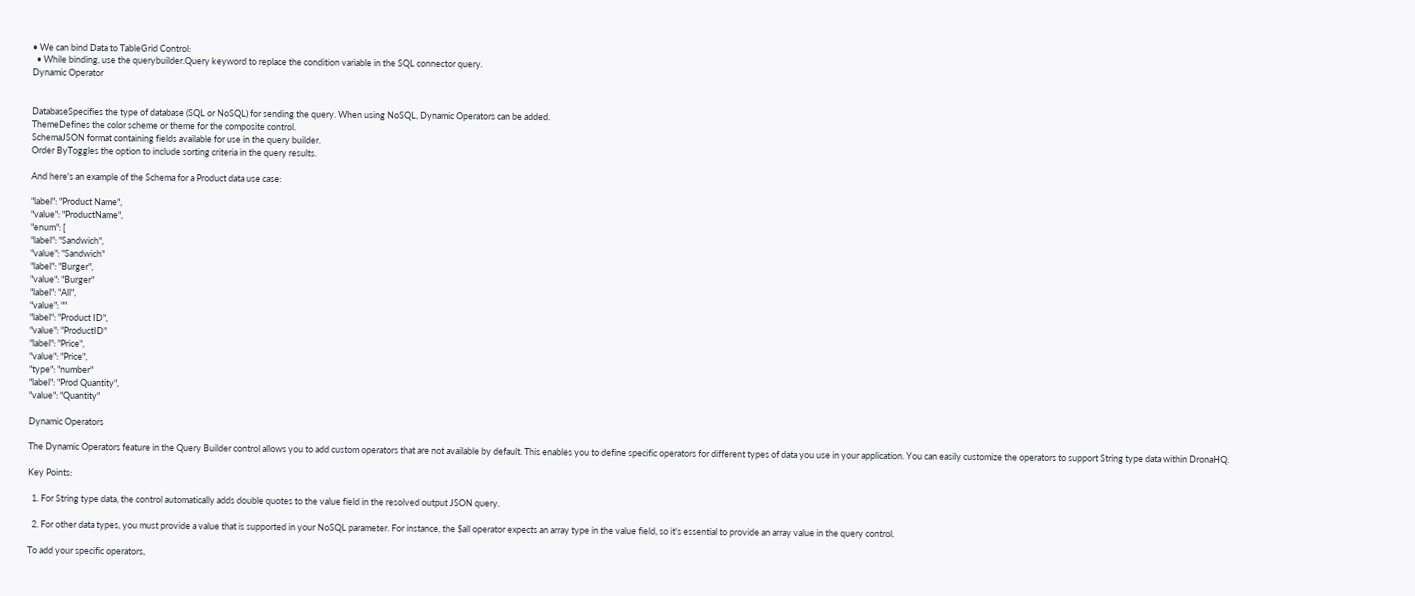• We can bind Data to TableGrid Control:
  • While binding, use the querybuilder.Query keyword to replace the condition variable in the SQL connector query.
Dynamic Operator


DatabaseSpecifies the type of database (SQL or NoSQL) for sending the query. When using NoSQL, Dynamic Operators can be added.
ThemeDefines the color scheme or theme for the composite control.
SchemaJSON format containing fields available for use in the query builder.
Order ByToggles the option to include sorting criteria in the query results.

And here's an example of the Schema for a Product data use case:

"label": "Product Name",
"value": "ProductName",
"enum": [
"label": "Sandwich",
"value": "Sandwich"
"label": "Burger",
"value": "Burger"
"label": "All",
"value": ""
"label": "Product ID",
"value": "ProductID"
"label": "Price",
"value": "Price",
"type": "number"
"label": "Prod Quantity",
"value": "Quantity"

Dynamic Operators

The Dynamic Operators feature in the Query Builder control allows you to add custom operators that are not available by default. This enables you to define specific operators for different types of data you use in your application. You can easily customize the operators to support String type data within DronaHQ.

Key Points:

  1. For String type data, the control automatically adds double quotes to the value field in the resolved output JSON query.

  2. For other data types, you must provide a value that is supported in your NoSQL parameter. For instance, the $all operator expects an array type in the value field, so it's essential to provide an array value in the query control.

To add your specific operators,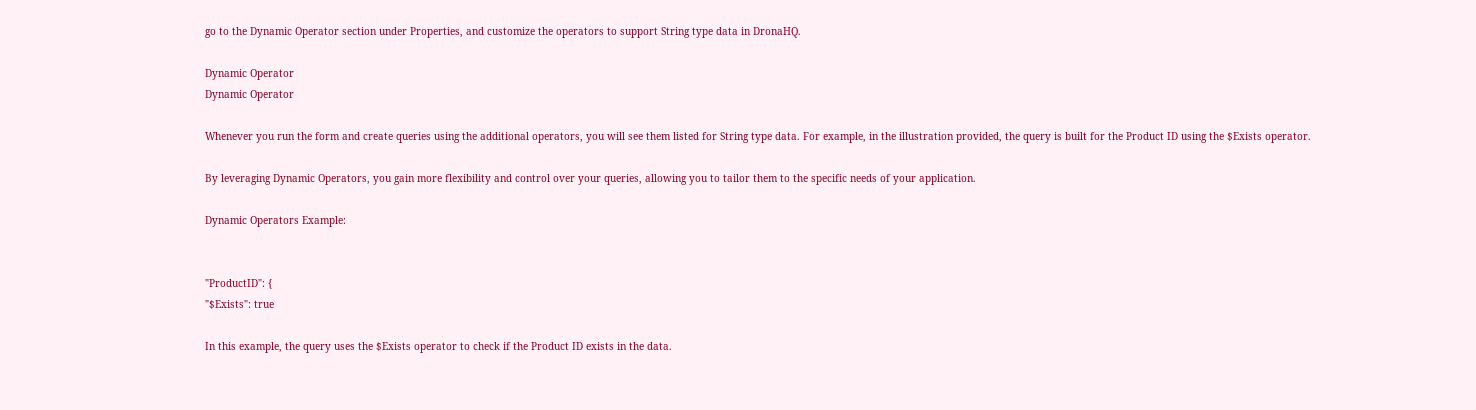go to the Dynamic Operator section under Properties, and customize the operators to support String type data in DronaHQ.

Dynamic Operator
Dynamic Operator

Whenever you run the form and create queries using the additional operators, you will see them listed for String type data. For example, in the illustration provided, the query is built for the Product ID using the $Exists operator.

By leveraging Dynamic Operators, you gain more flexibility and control over your queries, allowing you to tailor them to the specific needs of your application.

Dynamic Operators Example:


"ProductID": {
"$Exists": true

In this example, the query uses the $Exists operator to check if the Product ID exists in the data.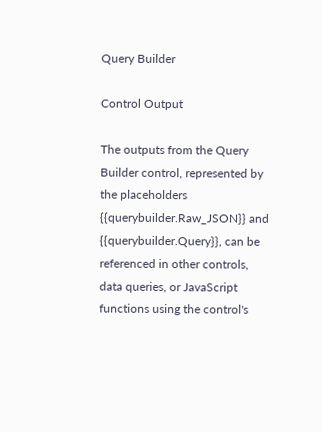Query Builder

Control Output

The outputs from the Query Builder control, represented by the placeholders {{querybuilder.Raw_JSON}} and {{querybuilder.Query}}, can be referenced in other controls, data queries, or JavaScript functions using the control's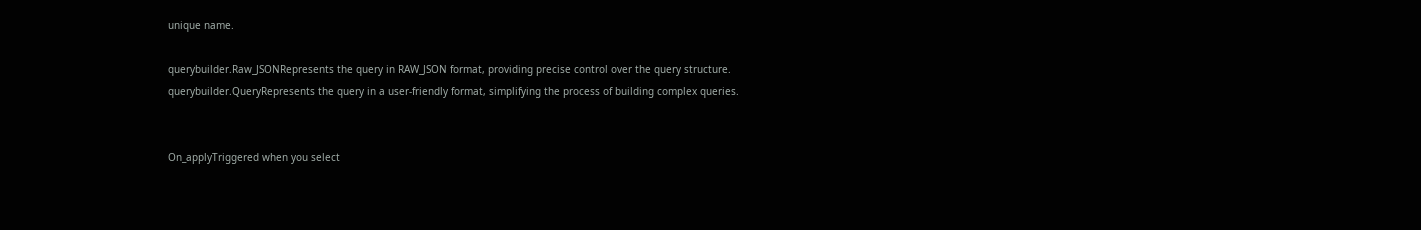unique name.

querybuilder.Raw_JSONRepresents the query in RAW_JSON format, providing precise control over the query structure.
querybuilder.QueryRepresents the query in a user-friendly format, simplifying the process of building complex queries.


On_applyTriggered when you select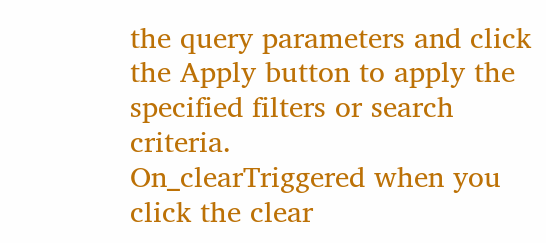the query parameters and click the Apply button to apply the specified filters or search criteria.
On_clearTriggered when you click the clear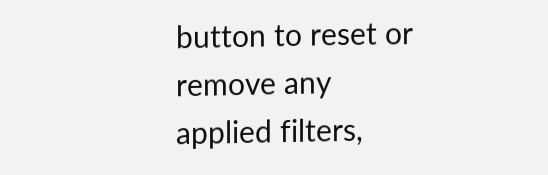button to reset or remove any applied filters,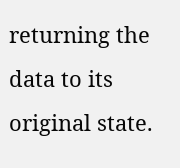returning the data to its original state.